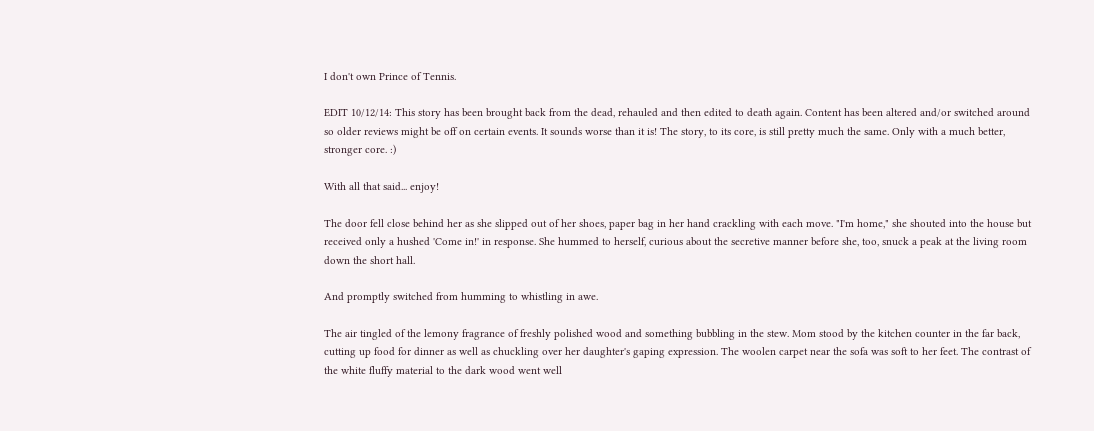I don't own Prince of Tennis.

EDIT 10/12/14: This story has been brought back from the dead, rehauled and then edited to death again. Content has been altered and/or switched around so older reviews might be off on certain events. It sounds worse than it is! The story, to its core, is still pretty much the same. Only with a much better, stronger core. :)

With all that said... enjoy!

The door fell close behind her as she slipped out of her shoes, paper bag in her hand crackling with each move. "I'm home," she shouted into the house but received only a hushed 'Come in!' in response. She hummed to herself, curious about the secretive manner before she, too, snuck a peak at the living room down the short hall.

And promptly switched from humming to whistling in awe.

The air tingled of the lemony fragrance of freshly polished wood and something bubbling in the stew. Mom stood by the kitchen counter in the far back, cutting up food for dinner as well as chuckling over her daughter's gaping expression. The woolen carpet near the sofa was soft to her feet. The contrast of the white fluffy material to the dark wood went well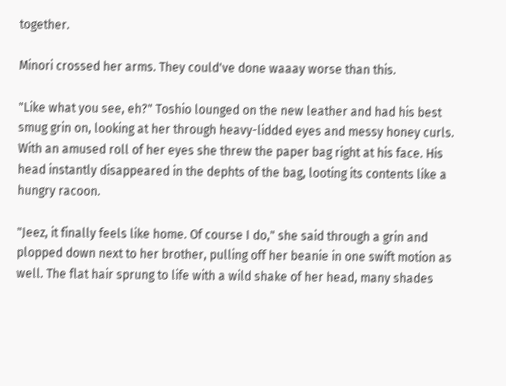together.

Minori crossed her arms. They could've done waaay worse than this.

"Like what you see, eh?" Toshio lounged on the new leather and had his best smug grin on, looking at her through heavy-lidded eyes and messy honey curls. With an amused roll of her eyes she threw the paper bag right at his face. His head instantly disappeared in the dephts of the bag, looting its contents like a hungry racoon.

"Jeez, it finally feels like home. Of course I do," she said through a grin and plopped down next to her brother, pulling off her beanie in one swift motion as well. The flat hair sprung to life with a wild shake of her head, many shades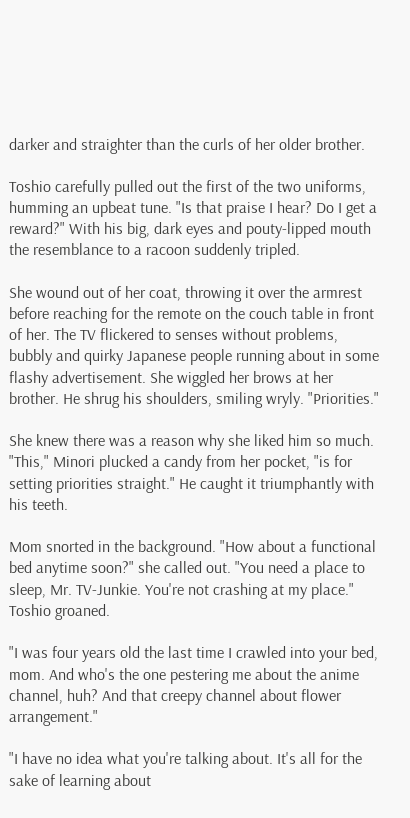darker and straighter than the curls of her older brother.

Toshio carefully pulled out the first of the two uniforms, humming an upbeat tune. "Is that praise I hear? Do I get a reward?" With his big, dark eyes and pouty-lipped mouth the resemblance to a racoon suddenly tripled.

She wound out of her coat, throwing it over the armrest before reaching for the remote on the couch table in front of her. The TV flickered to senses without problems, bubbly and quirky Japanese people running about in some flashy advertisement. She wiggled her brows at her brother. He shrug his shoulders, smiling wryly. "Priorities."

She knew there was a reason why she liked him so much. "This," Minori plucked a candy from her pocket, "is for setting priorities straight." He caught it triumphantly with his teeth.

Mom snorted in the background. "How about a functional bed anytime soon?" she called out. "You need a place to sleep, Mr. TV-Junkie. You're not crashing at my place." Toshio groaned.

"I was four years old the last time I crawled into your bed, mom. And who's the one pestering me about the anime channel, huh? And that creepy channel about flower arrangement."

"I have no idea what you're talking about. It's all for the sake of learning about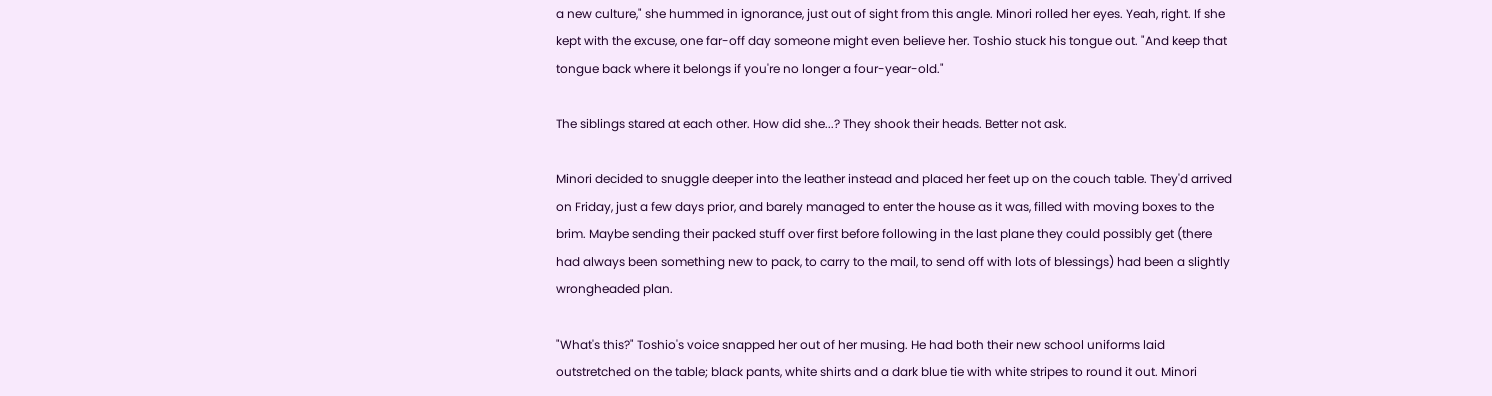a new culture," she hummed in ignorance, just out of sight from this angle. Minori rolled her eyes. Yeah, right. If she kept with the excuse, one far-off day someone might even believe her. Toshio stuck his tongue out. "And keep that tongue back where it belongs if you're no longer a four-year-old."

The siblings stared at each other. How did she...? They shook their heads. Better not ask.

Minori decided to snuggle deeper into the leather instead and placed her feet up on the couch table. They'd arrived on Friday, just a few days prior, and barely managed to enter the house as it was, filled with moving boxes to the brim. Maybe sending their packed stuff over first before following in the last plane they could possibly get (there had always been something new to pack, to carry to the mail, to send off with lots of blessings) had been a slightly wrongheaded plan.

"What's this?" Toshio's voice snapped her out of her musing. He had both their new school uniforms laid outstretched on the table; black pants, white shirts and a dark blue tie with white stripes to round it out. Minori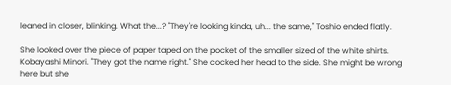leaned in closer, blinking. What the...? "They're looking kinda, uh... the same," Toshio ended flatly.

She looked over the piece of paper taped on the pocket of the smaller sized of the white shirts. Kobayashi Minori. "They got the name right." She cocked her head to the side. She might be wrong here but she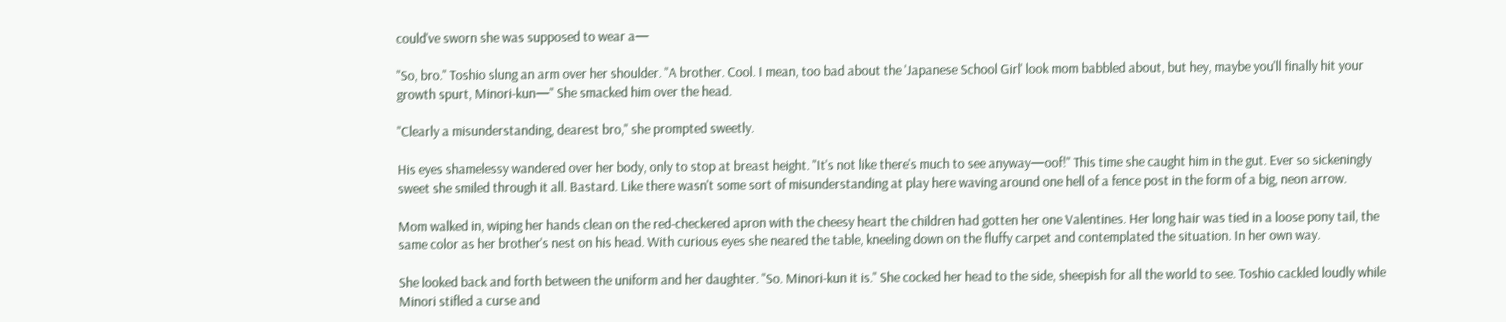could've sworn she was supposed to wear a—

"So, bro." Toshio slung an arm over her shoulder. "A brother. Cool. I mean, too bad about the 'Japanese School Girl' look mom babbled about, but hey, maybe you'll finally hit your growth spurt, Minori-kun—" She smacked him over the head.

"Clearly a misunderstanding, dearest bro," she prompted sweetly.

His eyes shamelessy wandered over her body, only to stop at breast height. "It's not like there's much to see anyway—oof!" This time she caught him in the gut. Ever so sickeningly sweet she smiled through it all. Bastard. Like there wasn't some sort of misunderstanding at play here waving around one hell of a fence post in the form of a big, neon arrow.

Mom walked in, wiping her hands clean on the red-checkered apron with the cheesy heart the children had gotten her one Valentines. Her long hair was tied in a loose pony tail, the same color as her brother's nest on his head. With curious eyes she neared the table, kneeling down on the fluffy carpet and contemplated the situation. In her own way.

She looked back and forth between the uniform and her daughter. "So. Minori-kun it is." She cocked her head to the side, sheepish for all the world to see. Toshio cackled loudly while Minori stifled a curse and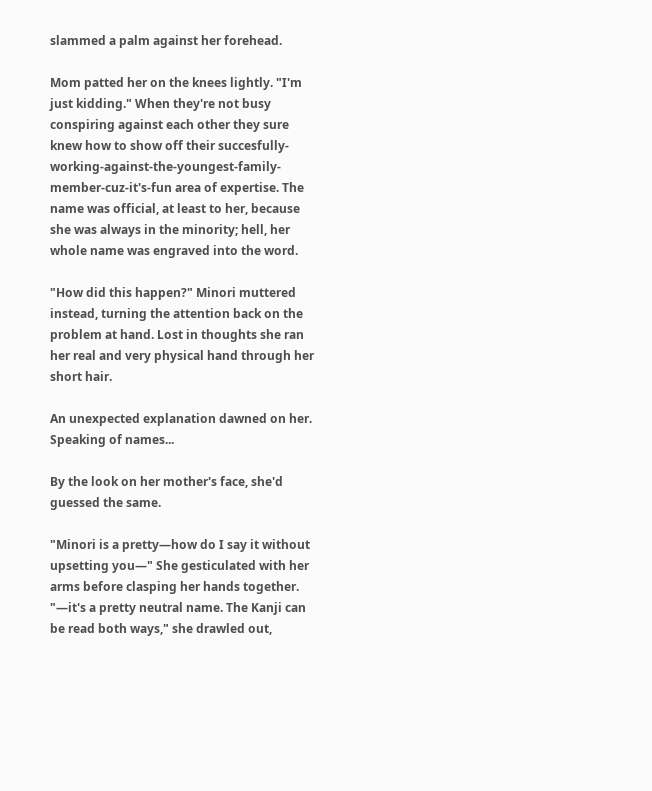slammed a palm against her forehead.

Mom patted her on the knees lightly. "I'm just kidding." When they're not busy conspiring against each other they sure knew how to show off their succesfully-working-against-the-youngest-family-member-cuz-it's-fun area of expertise. The name was official, at least to her, because she was always in the minority; hell, her whole name was engraved into the word.

"How did this happen?" Minori muttered instead, turning the attention back on the problem at hand. Lost in thoughts she ran her real and very physical hand through her short hair.

An unexpected explanation dawned on her. Speaking of names...

By the look on her mother's face, she'd guessed the same.

"Minori is a pretty—how do I say it without upsetting you—" She gesticulated with her arms before clasping her hands together. "—it's a pretty neutral name. The Kanji can be read both ways," she drawled out,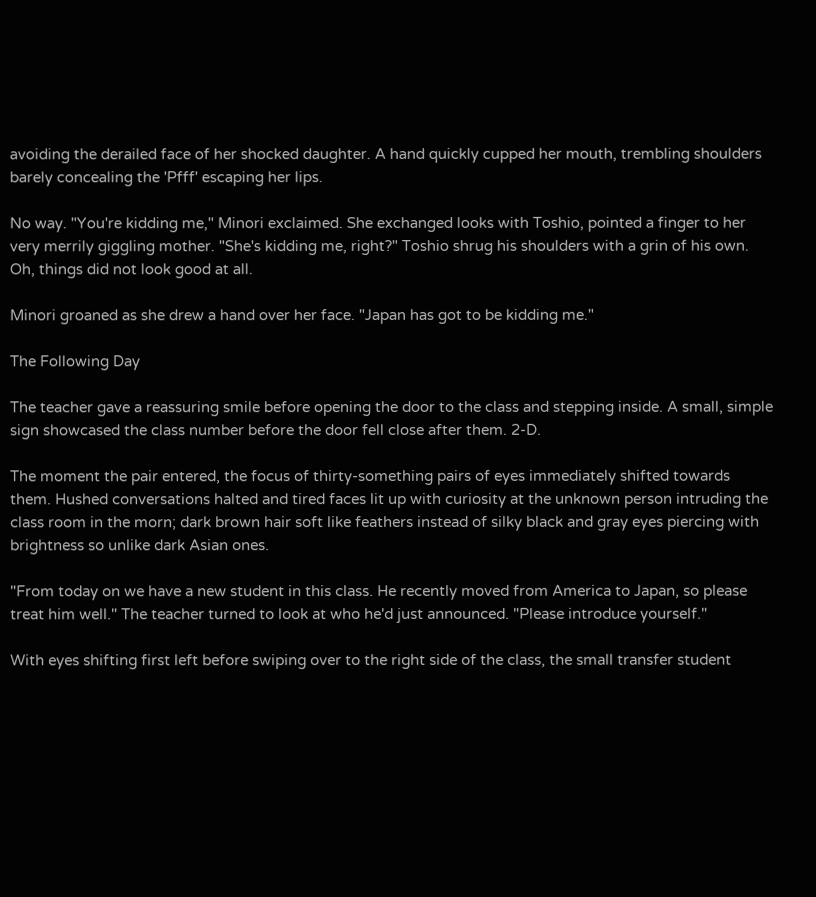avoiding the derailed face of her shocked daughter. A hand quickly cupped her mouth, trembling shoulders barely concealing the 'Pfff' escaping her lips.

No way. "You're kidding me," Minori exclaimed. She exchanged looks with Toshio, pointed a finger to her very merrily giggling mother. "She's kidding me, right?" Toshio shrug his shoulders with a grin of his own. Oh, things did not look good at all.

Minori groaned as she drew a hand over her face. "Japan has got to be kidding me."

The Following Day

The teacher gave a reassuring smile before opening the door to the class and stepping inside. A small, simple sign showcased the class number before the door fell close after them. 2-D.

The moment the pair entered, the focus of thirty-something pairs of eyes immediately shifted towards them. Hushed conversations halted and tired faces lit up with curiosity at the unknown person intruding the class room in the morn; dark brown hair soft like feathers instead of silky black and gray eyes piercing with brightness so unlike dark Asian ones.

"From today on we have a new student in this class. He recently moved from America to Japan, so please treat him well." The teacher turned to look at who he'd just announced. "Please introduce yourself."

With eyes shifting first left before swiping over to the right side of the class, the small transfer student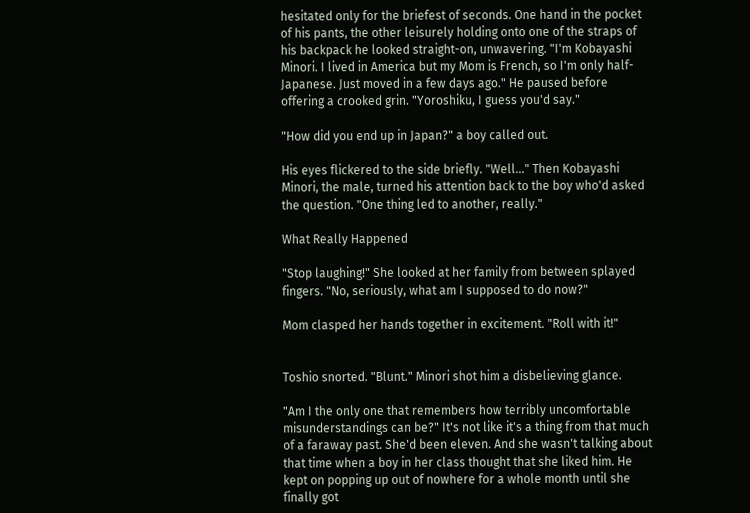hesitated only for the briefest of seconds. One hand in the pocket of his pants, the other leisurely holding onto one of the straps of his backpack he looked straight-on, unwavering. "I'm Kobayashi Minori. I lived in America but my Mom is French, so I'm only half-Japanese. Just moved in a few days ago." He paused before offering a crooked grin. "Yoroshiku, I guess you'd say."

"How did you end up in Japan?" a boy called out.

His eyes flickered to the side briefly. "Well..." Then Kobayashi Minori, the male, turned his attention back to the boy who'd asked the question. "One thing led to another, really."

What Really Happened

"Stop laughing!" She looked at her family from between splayed fingers. "No, seriously, what am I supposed to do now?"

Mom clasped her hands together in excitement. "Roll with it!"


Toshio snorted. "Blunt." Minori shot him a disbelieving glance.

"Am I the only one that remembers how terribly uncomfortable misunderstandings can be?" It's not like it's a thing from that much of a faraway past. She'd been eleven. And she wasn't talking about that time when a boy in her class thought that she liked him. He kept on popping up out of nowhere for a whole month until she finally got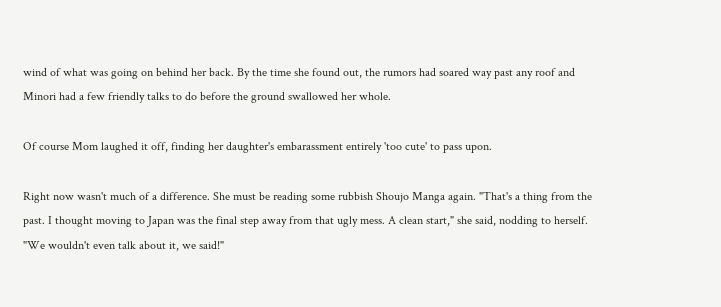wind of what was going on behind her back. By the time she found out, the rumors had soared way past any roof and Minori had a few friendly talks to do before the ground swallowed her whole.

Of course Mom laughed it off, finding her daughter's embarassment entirely 'too cute' to pass upon.

Right now wasn't much of a difference. She must be reading some rubbish Shoujo Manga again. "That's a thing from the past. I thought moving to Japan was the final step away from that ugly mess. A clean start," she said, nodding to herself. "We wouldn't even talk about it, we said!"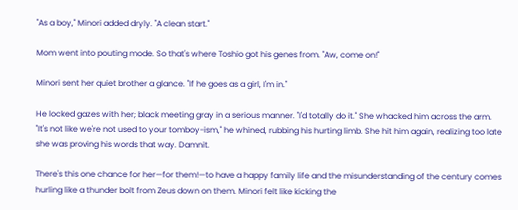"As a boy," Minori added dryly. "A clean start."

Mom went into pouting mode. So that's where Toshio got his genes from. "Aw, come on!"

Minori sent her quiet brother a glance. "If he goes as a girl, I'm in."

He locked gazes with her; black meeting gray in a serious manner. "I'd totally do it." She whacked him across the arm. "It's not like we're not used to your tomboy-ism," he whined, rubbing his hurting limb. She hit him again, realizing too late she was proving his words that way. Damnit.

There's this one chance for her—for them!—to have a happy family life and the misunderstanding of the century comes hurling like a thunder bolt from Zeus down on them. Minori felt like kicking the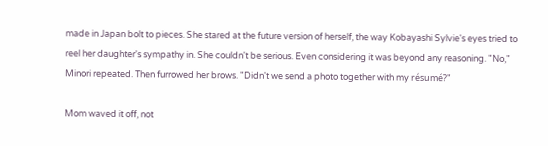made in Japan bolt to pieces. She stared at the future version of herself, the way Kobayashi Sylvie's eyes tried to reel her daughter's sympathy in. She couldn't be serious. Even considering it was beyond any reasoning. "No," Minori repeated. Then furrowed her brows. "Didn't we send a photo together with my résumé?"

Mom waved it off, not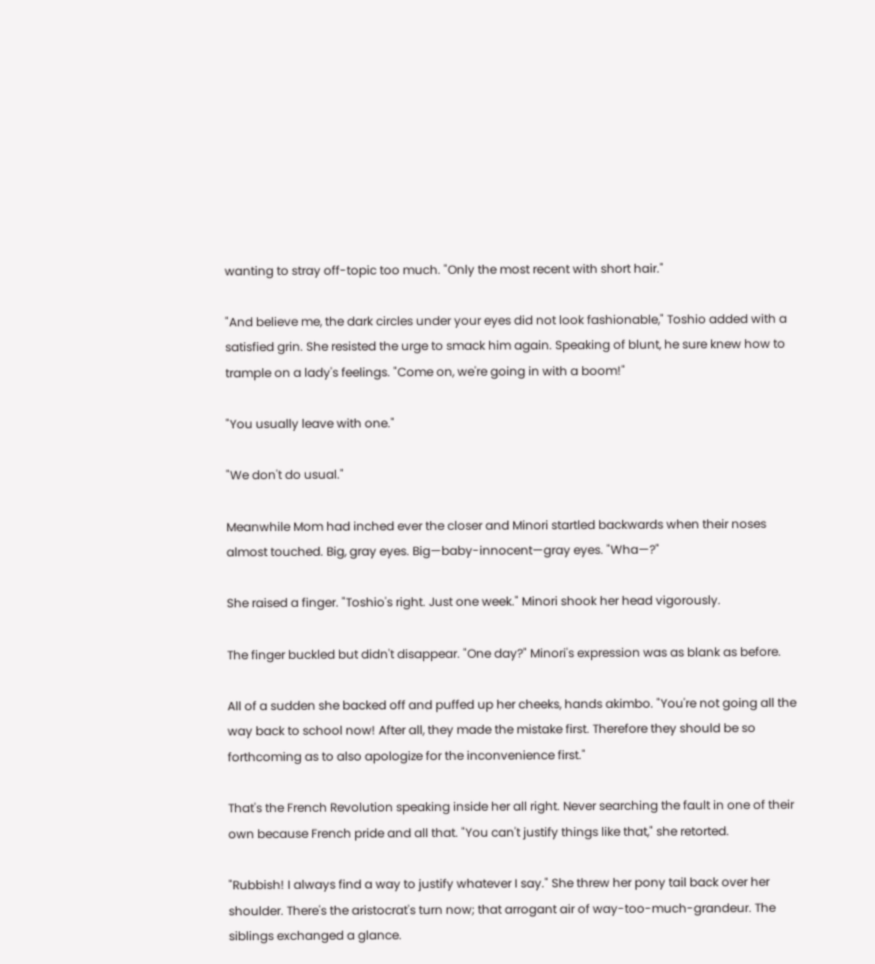wanting to stray off-topic too much. "Only the most recent with short hair."

"And believe me, the dark circles under your eyes did not look fashionable," Toshio added with a satisfied grin. She resisted the urge to smack him again. Speaking of blunt, he sure knew how to trample on a lady's feelings. "Come on, we're going in with a boom!"

"You usually leave with one."

"We don't do usual."

Meanwhile Mom had inched ever the closer and Minori startled backwards when their noses almost touched. Big, gray eyes. Big—baby-innocent—gray eyes. "Wha—?"

She raised a finger. "Toshio's right. Just one week." Minori shook her head vigorously.

The finger buckled but didn't disappear. "One day?" Minori's expression was as blank as before.

All of a sudden she backed off and puffed up her cheeks, hands akimbo. "You're not going all the way back to school now! After all, they made the mistake first. Therefore they should be so forthcoming as to also apologize for the inconvenience first."

That's the French Revolution speaking inside her all right. Never searching the fault in one of their own because French pride and all that. "You can't justify things like that," she retorted.

"Rubbish! I always find a way to justify whatever I say." She threw her pony tail back over her shoulder. There's the aristocrat's turn now; that arrogant air of way-too-much-grandeur. The siblings exchanged a glance.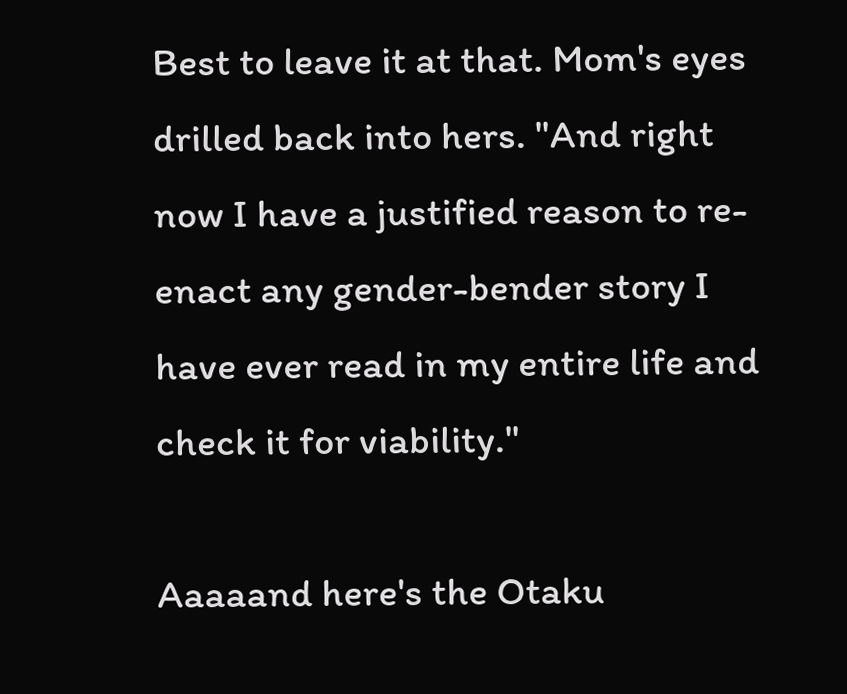Best to leave it at that. Mom's eyes drilled back into hers. "And right now I have a justified reason to re-enact any gender-bender story I have ever read in my entire life and check it for viability."

Aaaaand here's the Otaku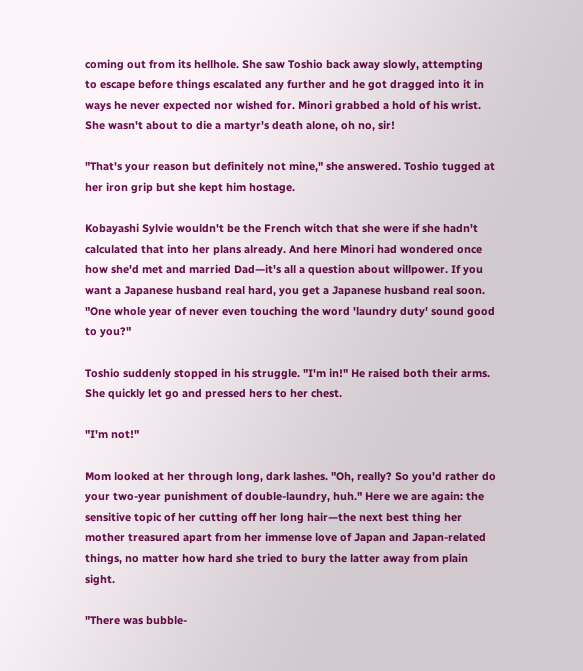coming out from its hellhole. She saw Toshio back away slowly, attempting to escape before things escalated any further and he got dragged into it in ways he never expected nor wished for. Minori grabbed a hold of his wrist. She wasn't about to die a martyr's death alone, oh no, sir!

"That's your reason but definitely not mine," she answered. Toshio tugged at her iron grip but she kept him hostage.

Kobayashi Sylvie wouldn't be the French witch that she were if she hadn't calculated that into her plans already. And here Minori had wondered once how she'd met and married Dad—it's all a question about willpower. If you want a Japanese husband real hard, you get a Japanese husband real soon. "One whole year of never even touching the word 'laundry duty' sound good to you?"

Toshio suddenly stopped in his struggle. "I'm in!" He raised both their arms. She quickly let go and pressed hers to her chest.

"I'm not!"

Mom looked at her through long, dark lashes. "Oh, really? So you'd rather do your two-year punishment of double-laundry, huh." Here we are again: the sensitive topic of her cutting off her long hair—the next best thing her mother treasured apart from her immense love of Japan and Japan-related things, no matter how hard she tried to bury the latter away from plain sight.

"There was bubble-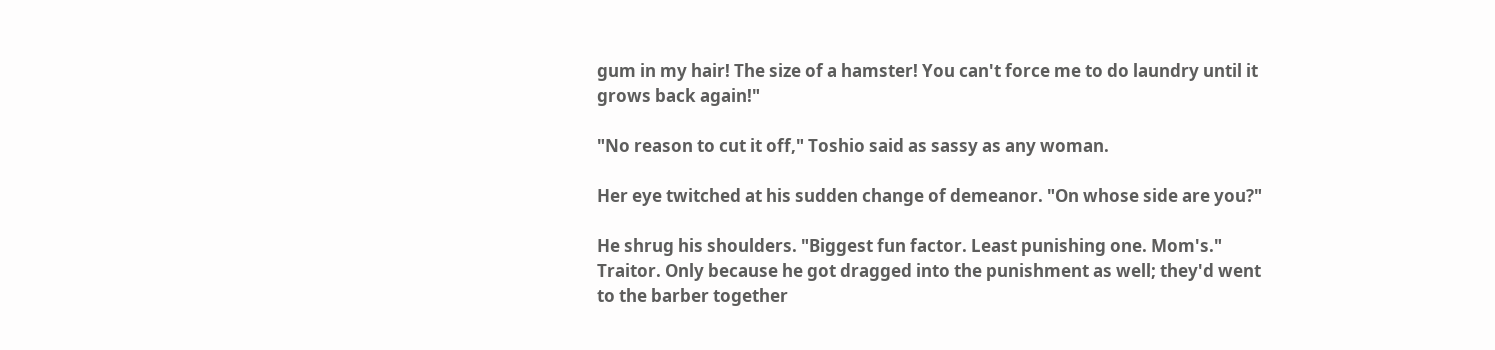gum in my hair! The size of a hamster! You can't force me to do laundry until it grows back again!"

"No reason to cut it off," Toshio said as sassy as any woman.

Her eye twitched at his sudden change of demeanor. "On whose side are you?"

He shrug his shoulders. "Biggest fun factor. Least punishing one. Mom's." Traitor. Only because he got dragged into the punishment as well; they'd went to the barber together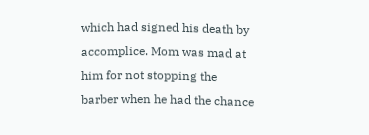which had signed his death by accomplice. Mom was mad at him for not stopping the barber when he had the chance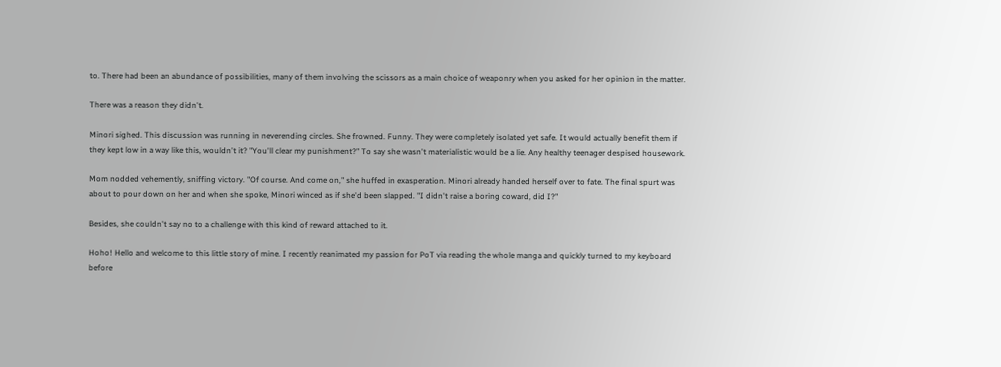to. There had been an abundance of possibilities, many of them involving the scissors as a main choice of weaponry when you asked for her opinion in the matter.

There was a reason they didn't.

Minori sighed. This discussion was running in neverending circles. She frowned. Funny. They were completely isolated yet safe. It would actually benefit them if they kept low in a way like this, wouldn't it? "You'll clear my punishment?" To say she wasn't materialistic would be a lie. Any healthy teenager despised housework.

Mom nodded vehemently, sniffing victory. "Of course. And come on," she huffed in exasperation. Minori already handed herself over to fate. The final spurt was about to pour down on her and when she spoke, Minori winced as if she'd been slapped. "I didn't raise a boring coward, did I?"

Besides, she couldn't say no to a challenge with this kind of reward attached to it.

Hoho! Hello and welcome to this little story of mine. I recently reanimated my passion for PoT via reading the whole manga and quickly turned to my keyboard before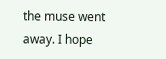the muse went away. I hope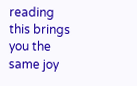reading this brings you the same joy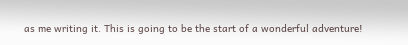as me writing it. This is going to be the start of a wonderful adventure!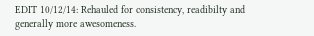EDIT 10/12/14: Rehauled for consistency, readibilty and generally more awesomeness.